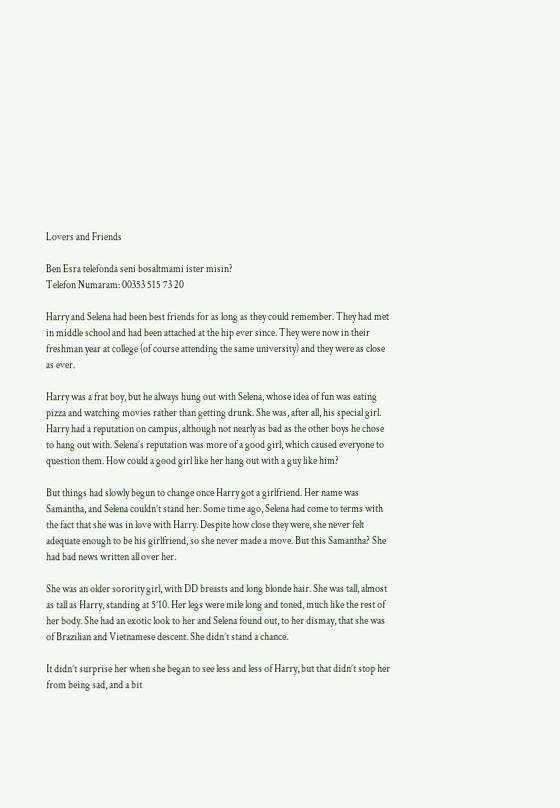Lovers and Friends

Ben Esra telefonda seni bosaltmami ister misin?
Telefon Numaram: 00353 515 73 20

Harry and Selena had been best friends for as long as they could remember. They had met in middle school and had been attached at the hip ever since. They were now in their freshman year at college (of course attending the same university) and they were as close as ever.

Harry was a frat boy, but he always hung out with Selena, whose idea of fun was eating pizza and watching movies rather than getting drunk. She was, after all, his special girl. Harry had a reputation on campus, although not nearly as bad as the other boys he chose to hang out with. Selena’s reputation was more of a good girl, which caused everyone to question them. How could a good girl like her hang out with a guy like him?

But things had slowly begun to change once Harry got a girlfriend. Her name was Samantha, and Selena couldn’t stand her. Some time ago, Selena had come to terms with the fact that she was in love with Harry. Despite how close they were, she never felt adequate enough to be his girlfriend, so she never made a move. But this Samantha? She had bad news written all over her.

She was an older sorority girl, with DD breasts and long blonde hair. She was tall, almost as tall as Harry, standing at 5’10. Her legs were mile long and toned, much like the rest of her body. She had an exotic look to her and Selena found out, to her dismay, that she was of Brazilian and Vietnamese descent. She didn’t stand a chance.

It didn’t surprise her when she began to see less and less of Harry, but that didn’t stop her from being sad, and a bit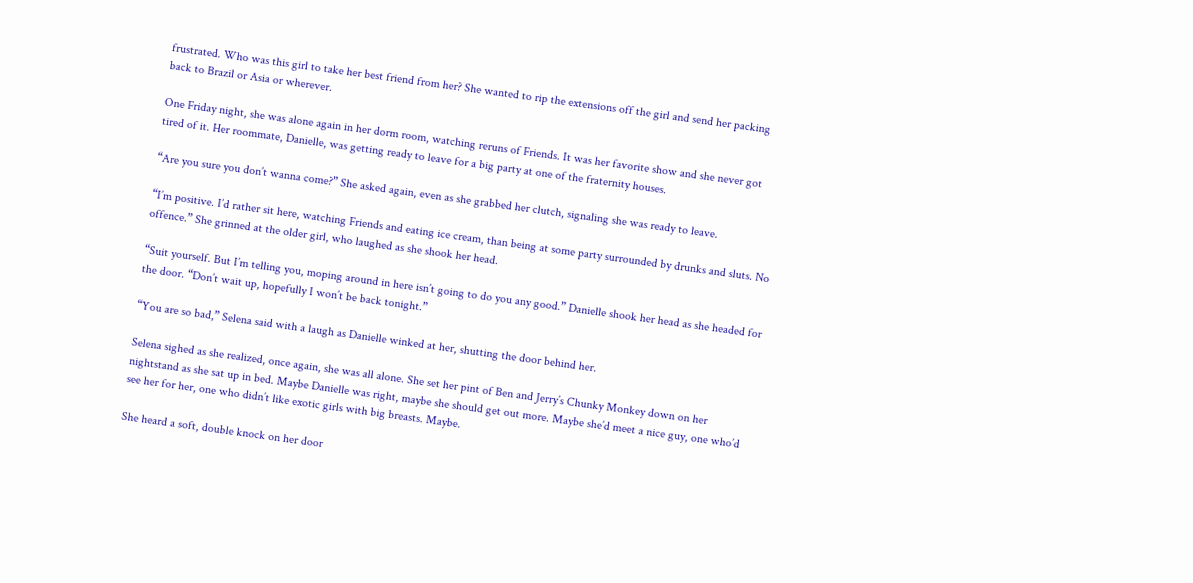frustrated. Who was this girl to take her best friend from her? She wanted to rip the extensions off the girl and send her packing back to Brazil or Asia or wherever.

One Friday night, she was alone again in her dorm room, watching reruns of Friends. It was her favorite show and she never got tired of it. Her roommate, Danielle, was getting ready to leave for a big party at one of the fraternity houses.

“Are you sure you don’t wanna come?” She asked again, even as she grabbed her clutch, signaling she was ready to leave.

“I’m positive. I’d rather sit here, watching Friends and eating ice cream, than being at some party surrounded by drunks and sluts. No offence.” She grinned at the older girl, who laughed as she shook her head.

“Suit yourself. But I’m telling you, moping around in here isn’t going to do you any good.” Danielle shook her head as she headed for the door. “Don’t wait up, hopefully I won’t be back tonight.”

“You are so bad,” Selena said with a laugh as Danielle winked at her, shutting the door behind her.

Selena sighed as she realized, once again, she was all alone. She set her pint of Ben and Jerry’s Chunky Monkey down on her nightstand as she sat up in bed. Maybe Danielle was right, maybe she should get out more. Maybe she’d meet a nice guy, one who’d see her for her, one who didn’t like exotic girls with big breasts. Maybe.

She heard a soft, double knock on her door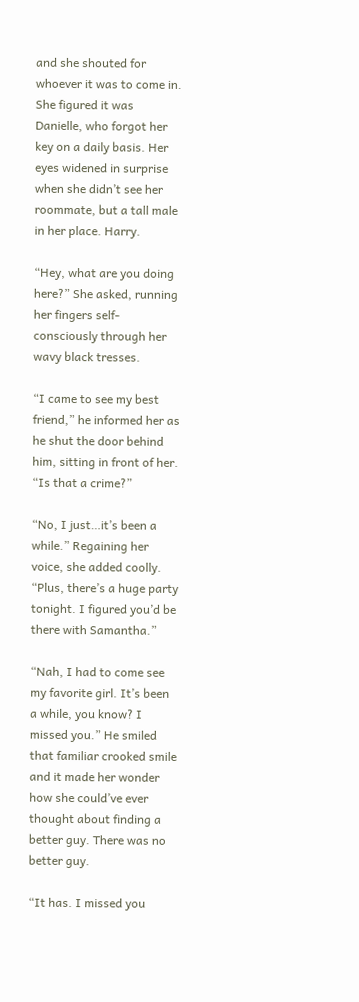and she shouted for whoever it was to come in. She figured it was Danielle, who forgot her key on a daily basis. Her eyes widened in surprise when she didn’t see her roommate, but a tall male in her place. Harry.

“Hey, what are you doing here?” She asked, running her fingers self-consciously through her wavy black tresses.

“I came to see my best friend,” he informed her as he shut the door behind him, sitting in front of her. “Is that a crime?”

“No, I just…it’s been a while.” Regaining her voice, she added coolly. “Plus, there’s a huge party tonight. I figured you’d be there with Samantha.”

“Nah, I had to come see my favorite girl. It’s been a while, you know? I missed you.” He smiled that familiar crooked smile and it made her wonder how she could’ve ever thought about finding a better guy. There was no better guy.

“It has. I missed you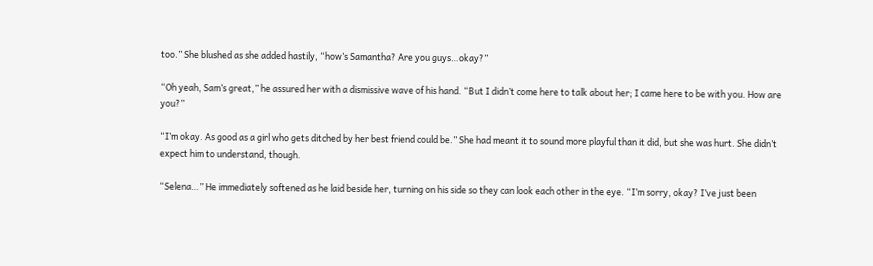too.” She blushed as she added hastily, “how’s Samantha? Are you guys…okay?”

“Oh yeah, Sam’s great,” he assured her with a dismissive wave of his hand. “But I didn’t come here to talk about her; I came here to be with you. How are you?”

“I’m okay. As good as a girl who gets ditched by her best friend could be.” She had meant it to sound more playful than it did, but she was hurt. She didn’t expect him to understand, though.

“Selena…” He immediately softened as he laid beside her, turning on his side so they can look each other in the eye. “I’m sorry, okay? I’ve just been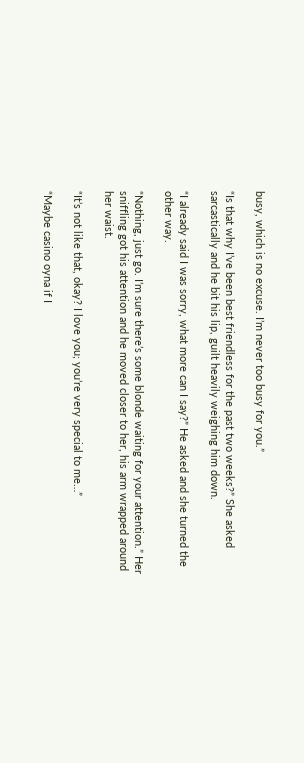busy, which is no excuse. I’m never too busy for you.”

“Is that why I’ve been best friendless for the past two weeks?” She asked sarcastically and he bit his lip, guilt heavily weighing him down.

“I already said I was sorry, what more can I say?” He asked and she turned the other way.

“Nothing, just go. I’m sure there’s some blonde waiting for your attention.” Her sniffling got his attention and he moved closer to her, his arm wrapped around her waist.

“It’s not like that, okay? I love you; you’re very special to me…”

“Maybe casino oyna if I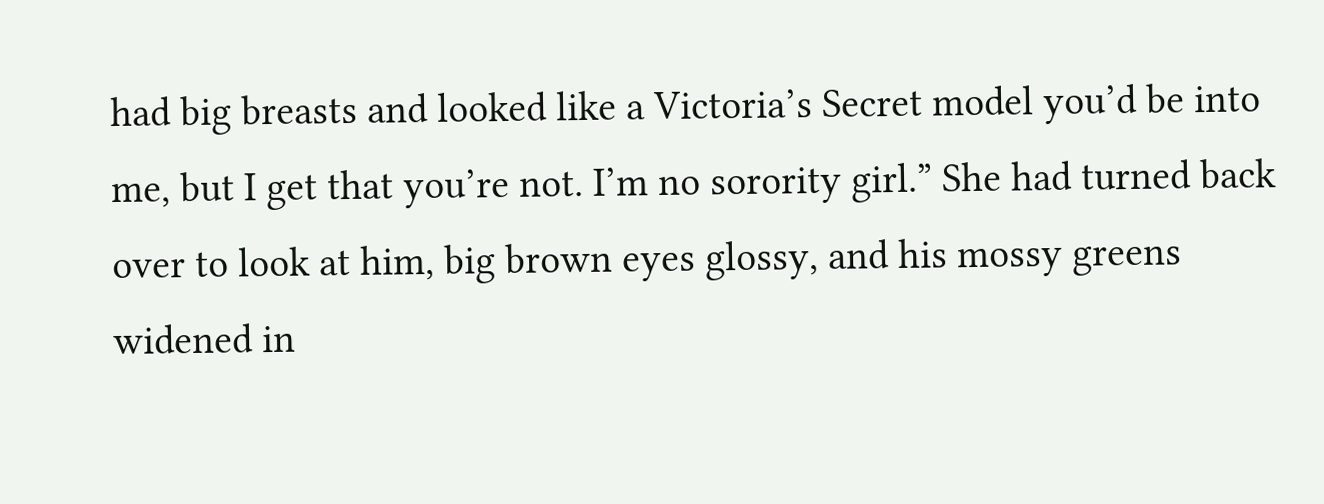had big breasts and looked like a Victoria’s Secret model you’d be into me, but I get that you’re not. I’m no sorority girl.” She had turned back over to look at him, big brown eyes glossy, and his mossy greens widened in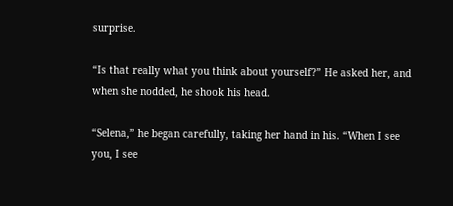surprise.

“Is that really what you think about yourself?” He asked her, and when she nodded, he shook his head.

“Selena,” he began carefully, taking her hand in his. “When I see you, I see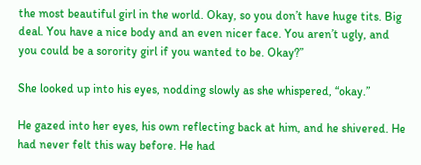the most beautiful girl in the world. Okay, so you don’t have huge tits. Big deal. You have a nice body and an even nicer face. You aren’t ugly, and you could be a sorority girl if you wanted to be. Okay?”

She looked up into his eyes, nodding slowly as she whispered, “okay.”

He gazed into her eyes, his own reflecting back at him, and he shivered. He had never felt this way before. He had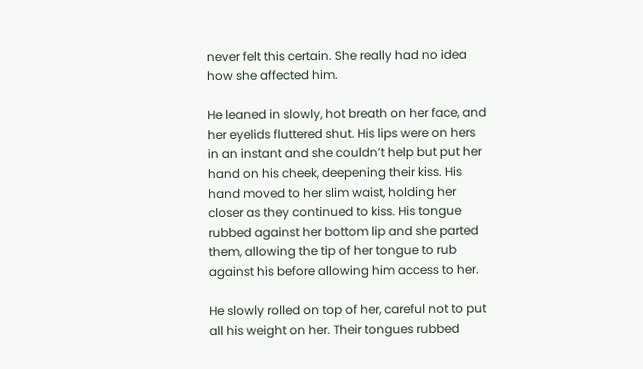never felt this certain. She really had no idea how she affected him.

He leaned in slowly, hot breath on her face, and her eyelids fluttered shut. His lips were on hers in an instant and she couldn’t help but put her hand on his cheek, deepening their kiss. His hand moved to her slim waist, holding her closer as they continued to kiss. His tongue rubbed against her bottom lip and she parted them, allowing the tip of her tongue to rub against his before allowing him access to her.

He slowly rolled on top of her, careful not to put all his weight on her. Their tongues rubbed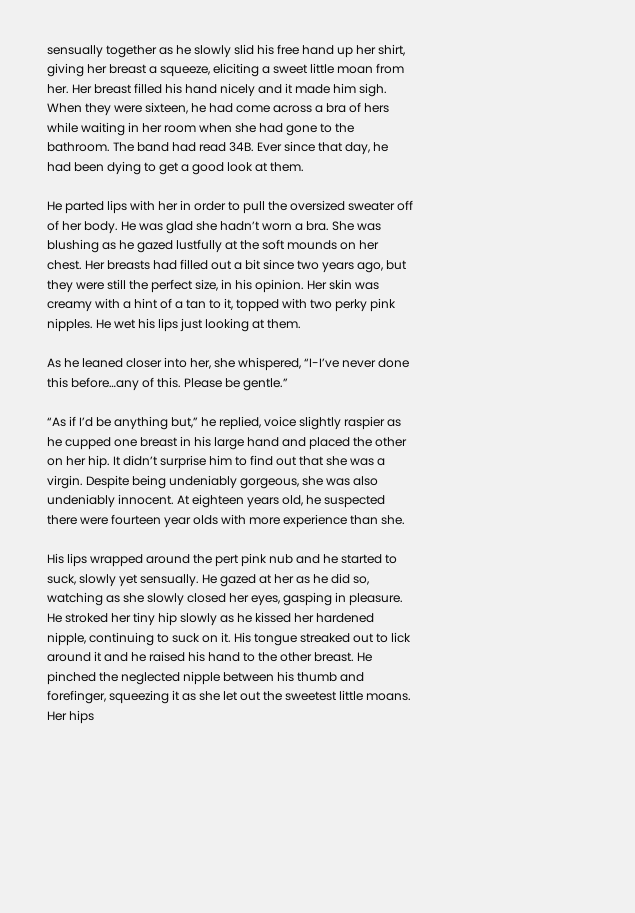sensually together as he slowly slid his free hand up her shirt, giving her breast a squeeze, eliciting a sweet little moan from her. Her breast filled his hand nicely and it made him sigh. When they were sixteen, he had come across a bra of hers while waiting in her room when she had gone to the bathroom. The band had read 34B. Ever since that day, he had been dying to get a good look at them.

He parted lips with her in order to pull the oversized sweater off of her body. He was glad she hadn’t worn a bra. She was blushing as he gazed lustfully at the soft mounds on her chest. Her breasts had filled out a bit since two years ago, but they were still the perfect size, in his opinion. Her skin was creamy with a hint of a tan to it, topped with two perky pink nipples. He wet his lips just looking at them.

As he leaned closer into her, she whispered, “I-I’ve never done this before…any of this. Please be gentle.”

“As if I’d be anything but,” he replied, voice slightly raspier as he cupped one breast in his large hand and placed the other on her hip. It didn’t surprise him to find out that she was a virgin. Despite being undeniably gorgeous, she was also undeniably innocent. At eighteen years old, he suspected there were fourteen year olds with more experience than she.

His lips wrapped around the pert pink nub and he started to suck, slowly yet sensually. He gazed at her as he did so, watching as she slowly closed her eyes, gasping in pleasure. He stroked her tiny hip slowly as he kissed her hardened nipple, continuing to suck on it. His tongue streaked out to lick around it and he raised his hand to the other breast. He pinched the neglected nipple between his thumb and forefinger, squeezing it as she let out the sweetest little moans. Her hips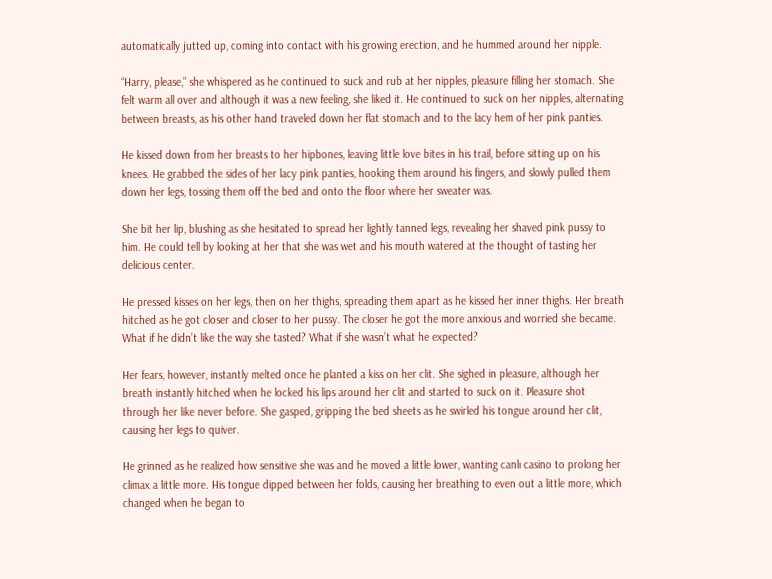automatically jutted up, coming into contact with his growing erection, and he hummed around her nipple.

“Harry, please,” she whispered as he continued to suck and rub at her nipples, pleasure filling her stomach. She felt warm all over and although it was a new feeling, she liked it. He continued to suck on her nipples, alternating between breasts, as his other hand traveled down her flat stomach and to the lacy hem of her pink panties.

He kissed down from her breasts to her hipbones, leaving little love bites in his trail, before sitting up on his knees. He grabbed the sides of her lacy pink panties, hooking them around his fingers, and slowly pulled them down her legs, tossing them off the bed and onto the floor where her sweater was.

She bit her lip, blushing as she hesitated to spread her lightly tanned legs, revealing her shaved pink pussy to him. He could tell by looking at her that she was wet and his mouth watered at the thought of tasting her delicious center.

He pressed kisses on her legs, then on her thighs, spreading them apart as he kissed her inner thighs. Her breath hitched as he got closer and closer to her pussy. The closer he got the more anxious and worried she became. What if he didn’t like the way she tasted? What if she wasn’t what he expected?

Her fears, however, instantly melted once he planted a kiss on her clit. She sighed in pleasure, although her breath instantly hitched when he locked his lips around her clit and started to suck on it. Pleasure shot through her like never before. She gasped, gripping the bed sheets as he swirled his tongue around her clit, causing her legs to quiver.

He grinned as he realized how sensitive she was and he moved a little lower, wanting canlı casino to prolong her climax a little more. His tongue dipped between her folds, causing her breathing to even out a little more, which changed when he began to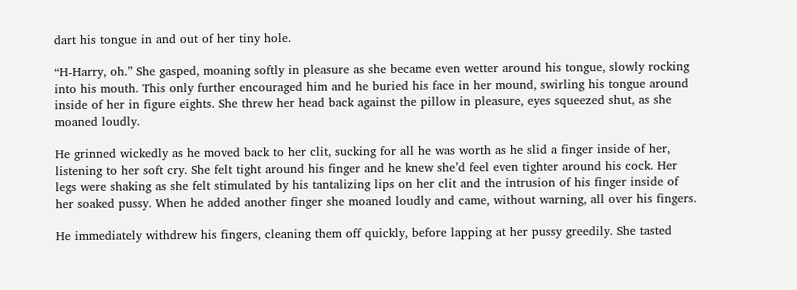dart his tongue in and out of her tiny hole.

“H-Harry, oh.” She gasped, moaning softly in pleasure as she became even wetter around his tongue, slowly rocking into his mouth. This only further encouraged him and he buried his face in her mound, swirling his tongue around inside of her in figure eights. She threw her head back against the pillow in pleasure, eyes squeezed shut, as she moaned loudly.

He grinned wickedly as he moved back to her clit, sucking for all he was worth as he slid a finger inside of her, listening to her soft cry. She felt tight around his finger and he knew she’d feel even tighter around his cock. Her legs were shaking as she felt stimulated by his tantalizing lips on her clit and the intrusion of his finger inside of her soaked pussy. When he added another finger she moaned loudly and came, without warning, all over his fingers.

He immediately withdrew his fingers, cleaning them off quickly, before lapping at her pussy greedily. She tasted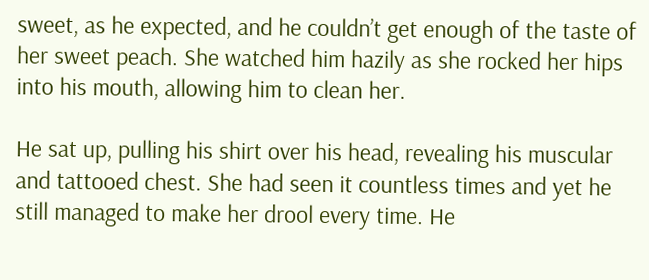sweet, as he expected, and he couldn’t get enough of the taste of her sweet peach. She watched him hazily as she rocked her hips into his mouth, allowing him to clean her.

He sat up, pulling his shirt over his head, revealing his muscular and tattooed chest. She had seen it countless times and yet he still managed to make her drool every time. He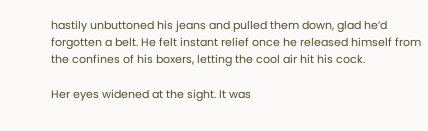hastily unbuttoned his jeans and pulled them down, glad he’d forgotten a belt. He felt instant relief once he released himself from the confines of his boxers, letting the cool air hit his cock.

Her eyes widened at the sight. It was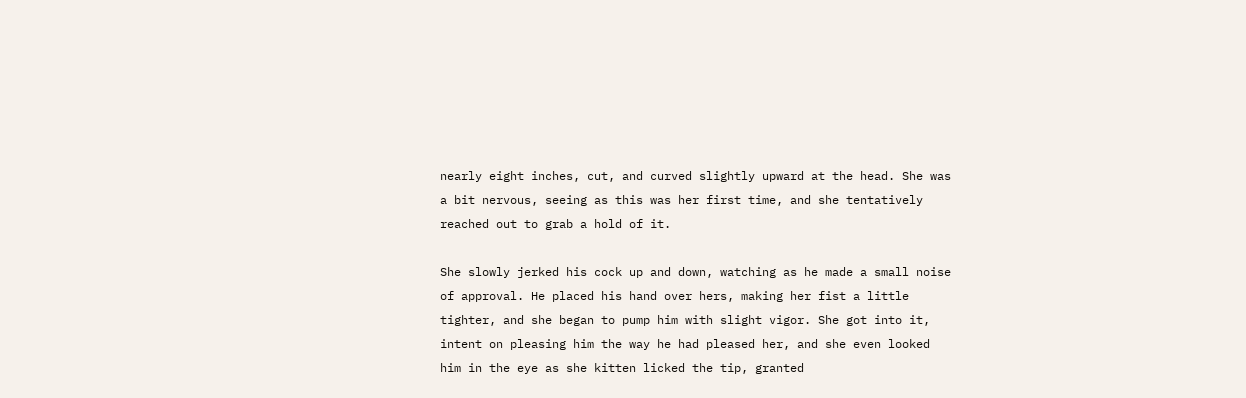nearly eight inches, cut, and curved slightly upward at the head. She was a bit nervous, seeing as this was her first time, and she tentatively reached out to grab a hold of it.

She slowly jerked his cock up and down, watching as he made a small noise of approval. He placed his hand over hers, making her fist a little tighter, and she began to pump him with slight vigor. She got into it, intent on pleasing him the way he had pleased her, and she even looked him in the eye as she kitten licked the tip, granted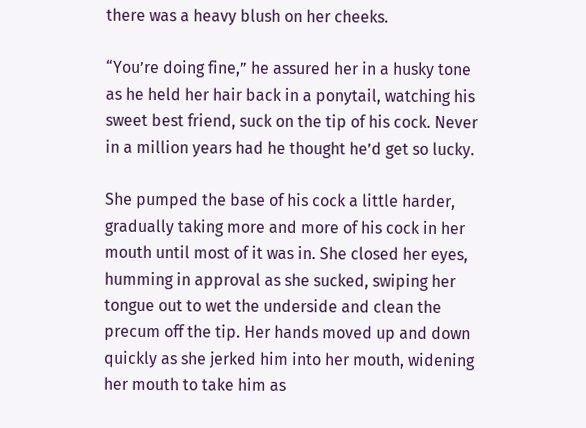there was a heavy blush on her cheeks.

“You’re doing fine,” he assured her in a husky tone as he held her hair back in a ponytail, watching his sweet best friend, suck on the tip of his cock. Never in a million years had he thought he’d get so lucky.

She pumped the base of his cock a little harder, gradually taking more and more of his cock in her mouth until most of it was in. She closed her eyes, humming in approval as she sucked, swiping her tongue out to wet the underside and clean the precum off the tip. Her hands moved up and down quickly as she jerked him into her mouth, widening her mouth to take him as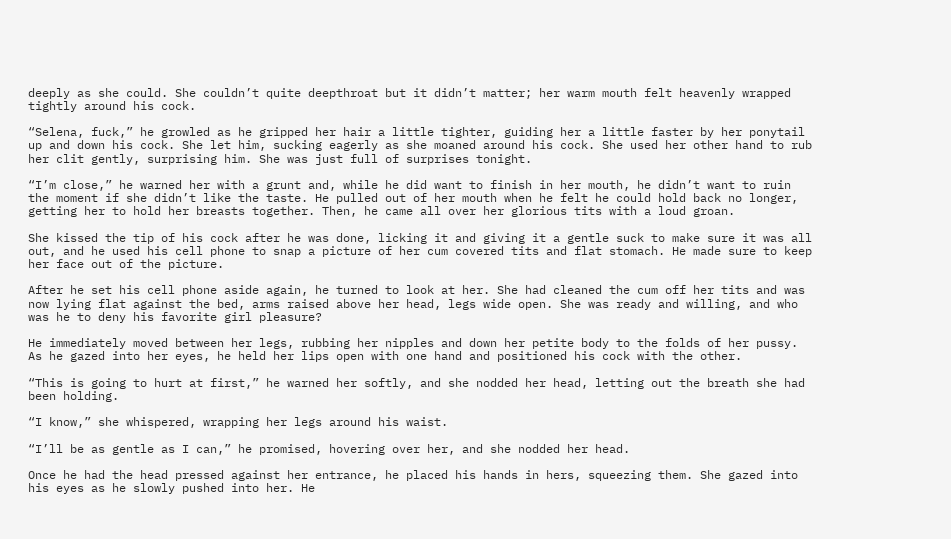deeply as she could. She couldn’t quite deepthroat but it didn’t matter; her warm mouth felt heavenly wrapped tightly around his cock.

“Selena, fuck,” he growled as he gripped her hair a little tighter, guiding her a little faster by her ponytail up and down his cock. She let him, sucking eagerly as she moaned around his cock. She used her other hand to rub her clit gently, surprising him. She was just full of surprises tonight.

“I’m close,” he warned her with a grunt and, while he did want to finish in her mouth, he didn’t want to ruin the moment if she didn’t like the taste. He pulled out of her mouth when he felt he could hold back no longer, getting her to hold her breasts together. Then, he came all over her glorious tits with a loud groan.

She kissed the tip of his cock after he was done, licking it and giving it a gentle suck to make sure it was all out, and he used his cell phone to snap a picture of her cum covered tits and flat stomach. He made sure to keep her face out of the picture.

After he set his cell phone aside again, he turned to look at her. She had cleaned the cum off her tits and was now lying flat against the bed, arms raised above her head, legs wide open. She was ready and willing, and who was he to deny his favorite girl pleasure?

He immediately moved between her legs, rubbing her nipples and down her petite body to the folds of her pussy. As he gazed into her eyes, he held her lips open with one hand and positioned his cock with the other.

“This is going to hurt at first,” he warned her softly, and she nodded her head, letting out the breath she had been holding.

“I know,” she whispered, wrapping her legs around his waist.

“I’ll be as gentle as I can,” he promised, hovering over her, and she nodded her head.

Once he had the head pressed against her entrance, he placed his hands in hers, squeezing them. She gazed into his eyes as he slowly pushed into her. He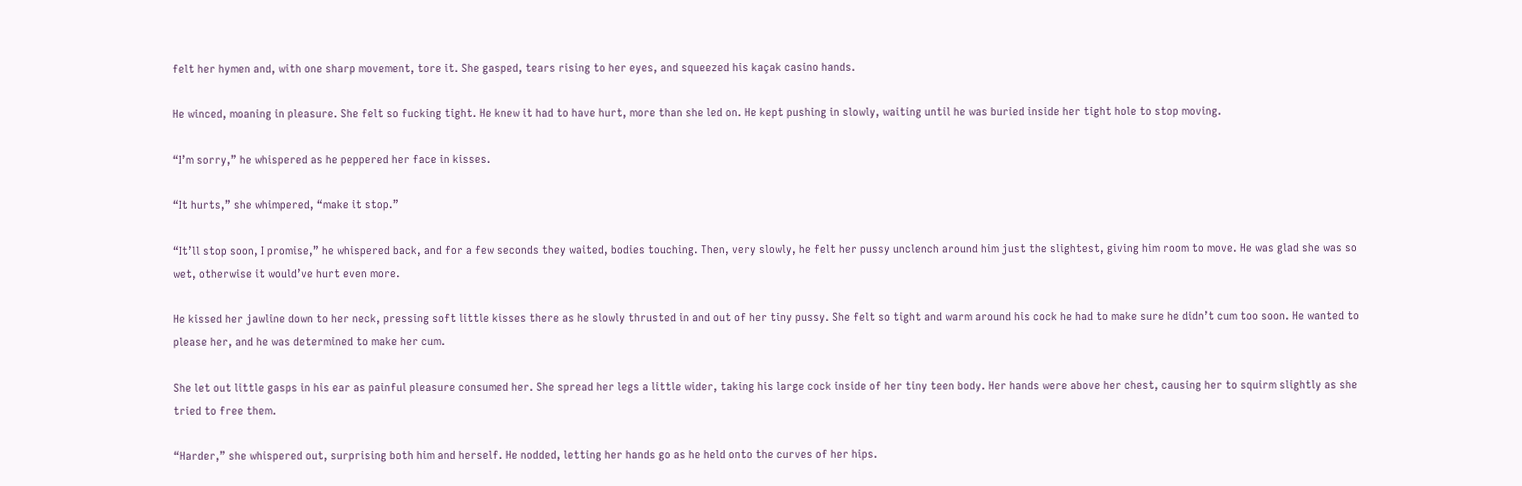felt her hymen and, with one sharp movement, tore it. She gasped, tears rising to her eyes, and squeezed his kaçak casino hands.

He winced, moaning in pleasure. She felt so fucking tight. He knew it had to have hurt, more than she led on. He kept pushing in slowly, waiting until he was buried inside her tight hole to stop moving.

“I’m sorry,” he whispered as he peppered her face in kisses.

“It hurts,” she whimpered, “make it stop.”

“It’ll stop soon, I promise,” he whispered back, and for a few seconds they waited, bodies touching. Then, very slowly, he felt her pussy unclench around him just the slightest, giving him room to move. He was glad she was so wet, otherwise it would’ve hurt even more.

He kissed her jawline down to her neck, pressing soft little kisses there as he slowly thrusted in and out of her tiny pussy. She felt so tight and warm around his cock he had to make sure he didn’t cum too soon. He wanted to please her, and he was determined to make her cum.

She let out little gasps in his ear as painful pleasure consumed her. She spread her legs a little wider, taking his large cock inside of her tiny teen body. Her hands were above her chest, causing her to squirm slightly as she tried to free them.

“Harder,” she whispered out, surprising both him and herself. He nodded, letting her hands go as he held onto the curves of her hips.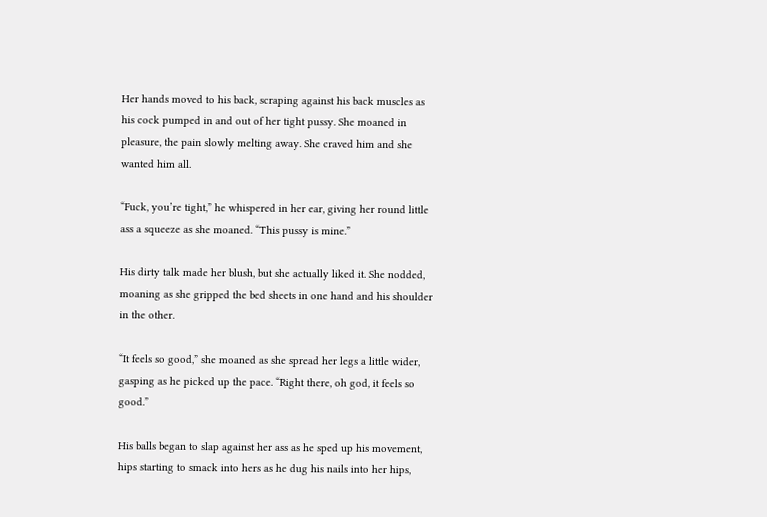Her hands moved to his back, scraping against his back muscles as his cock pumped in and out of her tight pussy. She moaned in pleasure, the pain slowly melting away. She craved him and she wanted him all.

“Fuck, you’re tight,” he whispered in her ear, giving her round little ass a squeeze as she moaned. “This pussy is mine.”

His dirty talk made her blush, but she actually liked it. She nodded, moaning as she gripped the bed sheets in one hand and his shoulder in the other.

“It feels so good,” she moaned as she spread her legs a little wider, gasping as he picked up the pace. “Right there, oh god, it feels so good.”

His balls began to slap against her ass as he sped up his movement, hips starting to smack into hers as he dug his nails into her hips,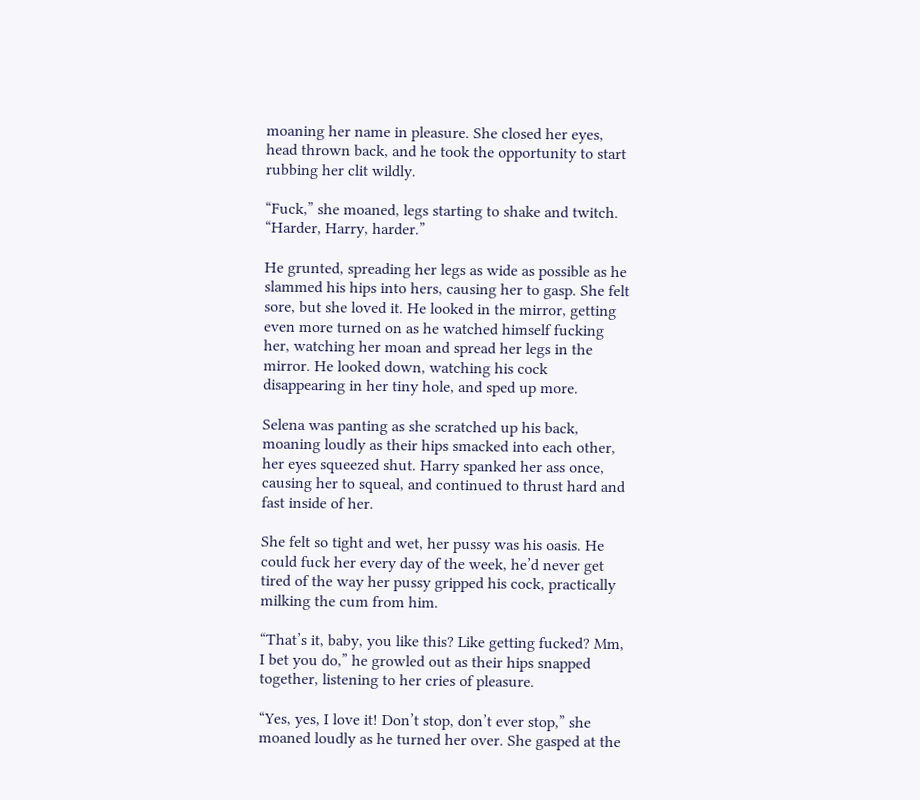moaning her name in pleasure. She closed her eyes, head thrown back, and he took the opportunity to start rubbing her clit wildly.

“Fuck,” she moaned, legs starting to shake and twitch. “Harder, Harry, harder.”

He grunted, spreading her legs as wide as possible as he slammed his hips into hers, causing her to gasp. She felt sore, but she loved it. He looked in the mirror, getting even more turned on as he watched himself fucking her, watching her moan and spread her legs in the mirror. He looked down, watching his cock disappearing in her tiny hole, and sped up more.

Selena was panting as she scratched up his back, moaning loudly as their hips smacked into each other, her eyes squeezed shut. Harry spanked her ass once, causing her to squeal, and continued to thrust hard and fast inside of her.

She felt so tight and wet, her pussy was his oasis. He could fuck her every day of the week, he’d never get tired of the way her pussy gripped his cock, practically milking the cum from him.

“That’s it, baby, you like this? Like getting fucked? Mm, I bet you do,” he growled out as their hips snapped together, listening to her cries of pleasure.

“Yes, yes, I love it! Don’t stop, don’t ever stop,” she moaned loudly as he turned her over. She gasped at the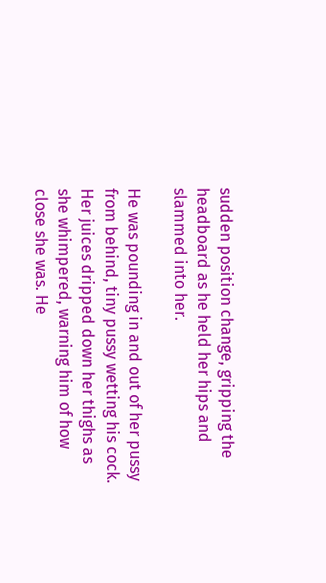sudden position change, gripping the headboard as he held her hips and slammed into her.

He was pounding in and out of her pussy from behind, tiny pussy wetting his cock. Her juices dripped down her thighs as she whimpered, warning him of how close she was. He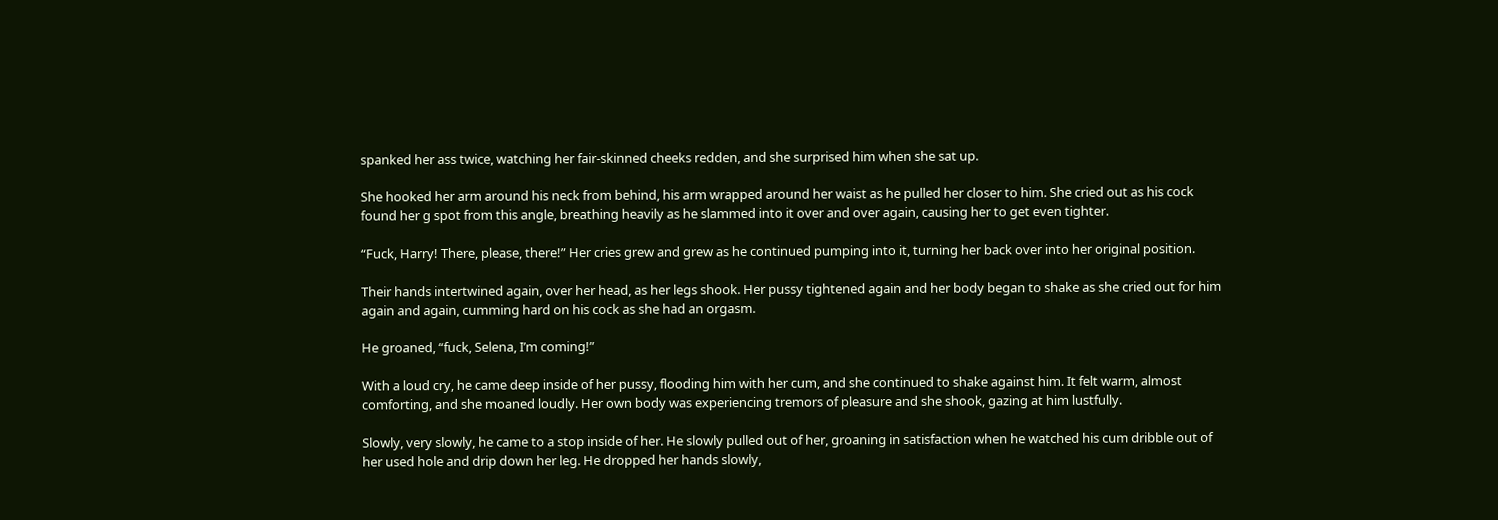spanked her ass twice, watching her fair-skinned cheeks redden, and she surprised him when she sat up.

She hooked her arm around his neck from behind, his arm wrapped around her waist as he pulled her closer to him. She cried out as his cock found her g spot from this angle, breathing heavily as he slammed into it over and over again, causing her to get even tighter.

“Fuck, Harry! There, please, there!” Her cries grew and grew as he continued pumping into it, turning her back over into her original position.

Their hands intertwined again, over her head, as her legs shook. Her pussy tightened again and her body began to shake as she cried out for him again and again, cumming hard on his cock as she had an orgasm.

He groaned, “fuck, Selena, I’m coming!”

With a loud cry, he came deep inside of her pussy, flooding him with her cum, and she continued to shake against him. It felt warm, almost comforting, and she moaned loudly. Her own body was experiencing tremors of pleasure and she shook, gazing at him lustfully.

Slowly, very slowly, he came to a stop inside of her. He slowly pulled out of her, groaning in satisfaction when he watched his cum dribble out of her used hole and drip down her leg. He dropped her hands slowly,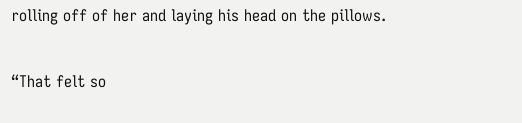rolling off of her and laying his head on the pillows.

“That felt so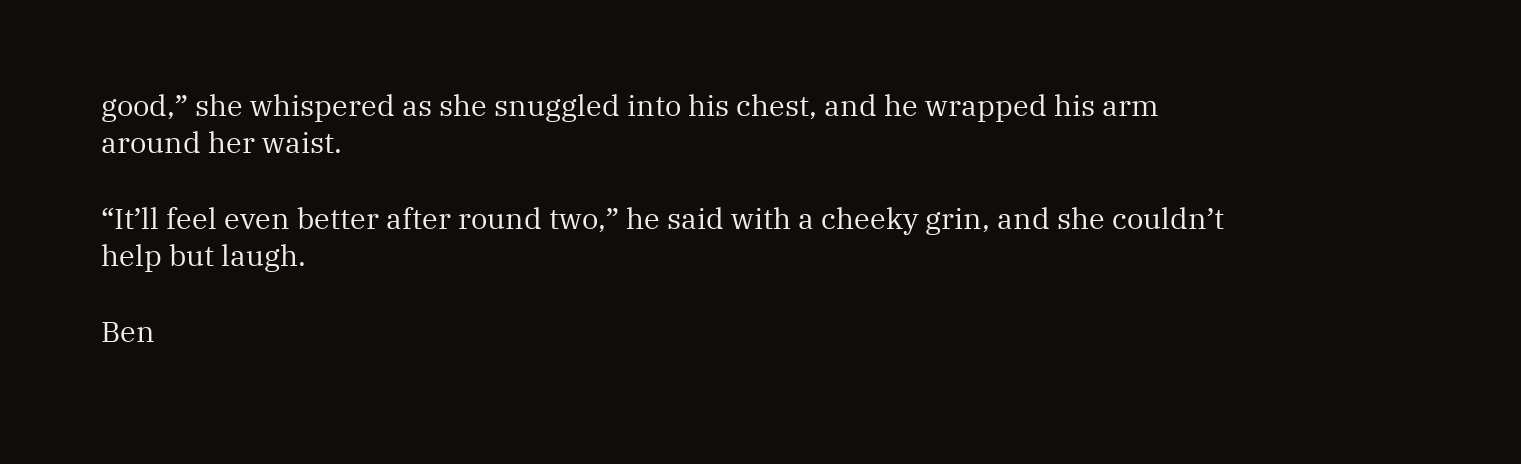good,” she whispered as she snuggled into his chest, and he wrapped his arm around her waist.

“It’ll feel even better after round two,” he said with a cheeky grin, and she couldn’t help but laugh.

Ben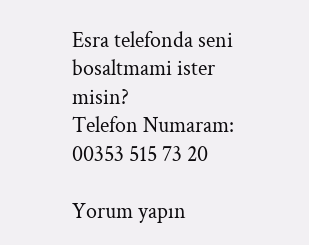Esra telefonda seni bosaltmami ister misin?
Telefon Numaram: 00353 515 73 20

Yorum yapın